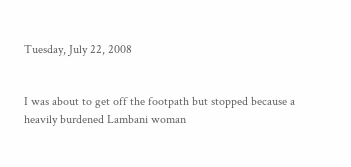Tuesday, July 22, 2008


I was about to get off the footpath but stopped because a heavily burdened Lambani woman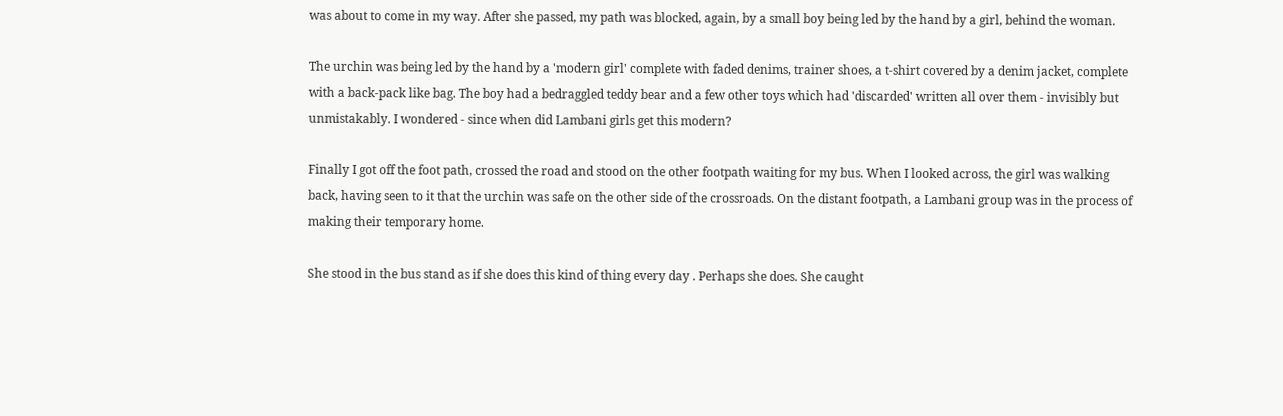was about to come in my way. After she passed, my path was blocked, again, by a small boy being led by the hand by a girl, behind the woman.

The urchin was being led by the hand by a 'modern girl' complete with faded denims, trainer shoes, a t-shirt covered by a denim jacket, complete with a back-pack like bag. The boy had a bedraggled teddy bear and a few other toys which had 'discarded' written all over them - invisibly but unmistakably. I wondered - since when did Lambani girls get this modern?

Finally I got off the foot path, crossed the road and stood on the other footpath waiting for my bus. When I looked across, the girl was walking back, having seen to it that the urchin was safe on the other side of the crossroads. On the distant footpath, a Lambani group was in the process of making their temporary home.

She stood in the bus stand as if she does this kind of thing every day . Perhaps she does. She caught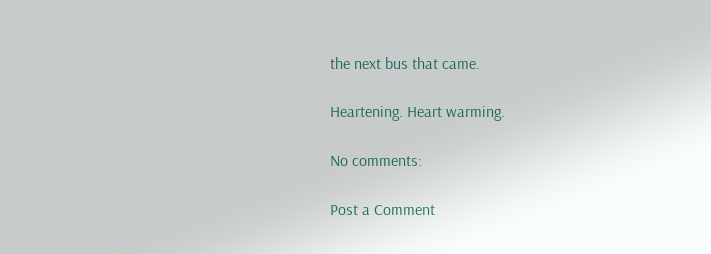the next bus that came.

Heartening. Heart warming.

No comments:

Post a Comment